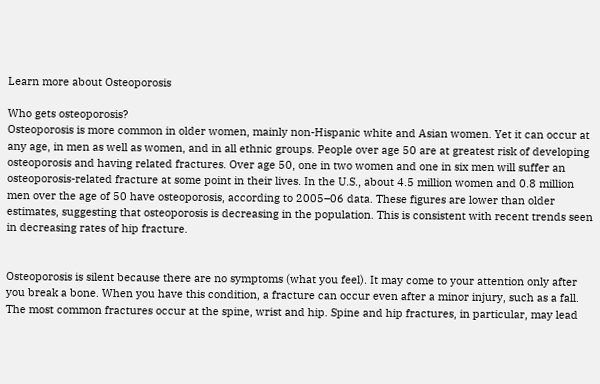Learn more about Osteoporosis

Who gets osteoporosis?
Osteoporosis is more common in older women, mainly non-Hispanic white and Asian women. Yet it can occur at any age, in men as well as women, and in all ethnic groups. People over age 50 are at greatest risk of developing osteoporosis and having related fractures. Over age 50, one in two women and one in six men will suffer an osteoporosis-related fracture at some point in their lives. In the U.S., about 4.5 million women and 0.8 million men over the age of 50 have osteoporosis, according to 2005–06 data. These figures are lower than older estimates, suggesting that osteoporosis is decreasing in the population. This is consistent with recent trends seen in decreasing rates of hip fracture.


Osteoporosis is silent because there are no symptoms (what you feel). It may come to your attention only after you break a bone. When you have this condition, a fracture can occur even after a minor injury, such as a fall. The most common fractures occur at the spine, wrist and hip. Spine and hip fractures, in particular, may lead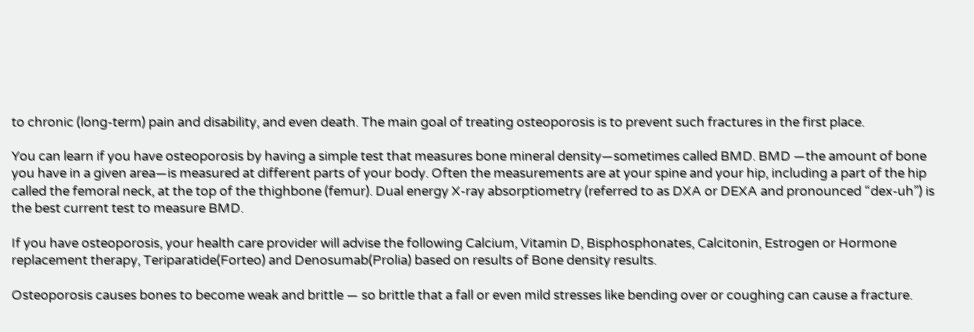to chronic (long-term) pain and disability, and even death. The main goal of treating osteoporosis is to prevent such fractures in the first place.

You can learn if you have osteoporosis by having a simple test that measures bone mineral density—sometimes called BMD. BMD —the amount of bone you have in a given area—is measured at different parts of your body. Often the measurements are at your spine and your hip, including a part of the hip called the femoral neck, at the top of the thighbone (femur). Dual energy X-ray absorptiometry (referred to as DXA or DEXA and pronounced “dex-uh”) is the best current test to measure BMD.

If you have osteoporosis, your health care provider will advise the following Calcium, Vitamin D, Bisphosphonates, Calcitonin, Estrogen or Hormone replacement therapy, Teriparatide(Forteo) and Denosumab(Prolia) based on results of Bone density results.

Osteoporosis causes bones to become weak and brittle — so brittle that a fall or even mild stresses like bending over or coughing can cause a fracture.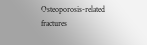Osteoporosis-related fractures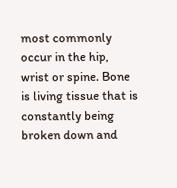most commonly occur in the hip, wrist or spine. Bone is living tissue that is constantly being broken down and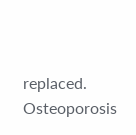replaced. Osteoporosis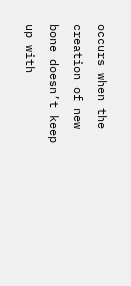occurs when the creation of new bone doesn’t keep up with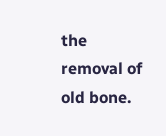the removal of old bone.